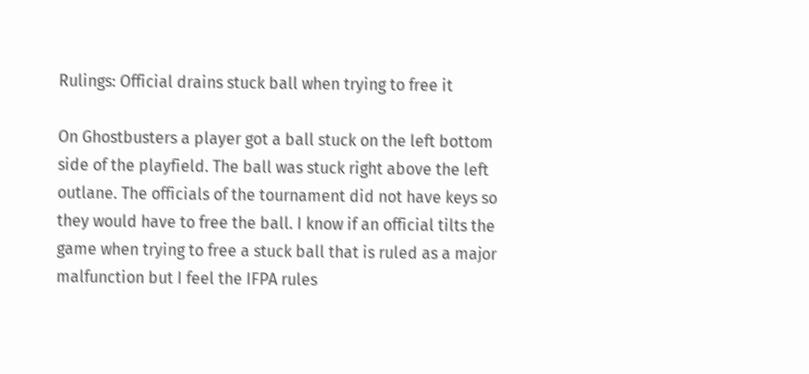Rulings: Official drains stuck ball when trying to free it

On Ghostbusters a player got a ball stuck on the left bottom side of the playfield. The ball was stuck right above the left outlane. The officials of the tournament did not have keys so they would have to free the ball. I know if an official tilts the game when trying to free a stuck ball that is ruled as a major malfunction but I feel the IFPA rules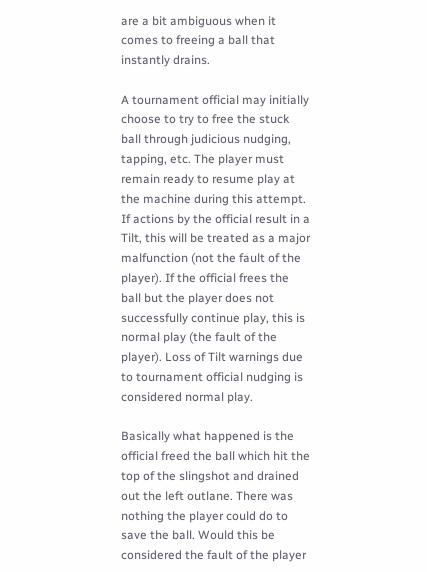are a bit ambiguous when it comes to freeing a ball that instantly drains.

A tournament official may initially choose to try to free the stuck ball through judicious nudging, tapping, etc. The player must remain ready to resume play at the machine during this attempt. If actions by the official result in a Tilt, this will be treated as a major malfunction (not the fault of the player). If the official frees the ball but the player does not successfully continue play, this is normal play (the fault of the player). Loss of Tilt warnings due to tournament official nudging is considered normal play.

Basically what happened is the official freed the ball which hit the top of the slingshot and drained out the left outlane. There was nothing the player could do to save the ball. Would this be considered the fault of the player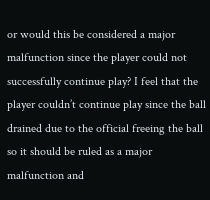or would this be considered a major malfunction since the player could not successfully continue play? I feel that the player couldn’t continue play since the ball drained due to the official freeing the ball so it should be ruled as a major malfunction and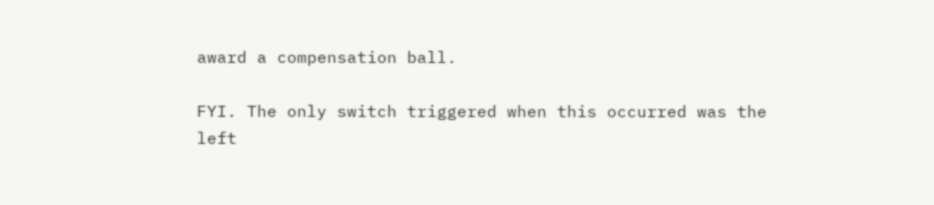award a compensation ball.

FYI. The only switch triggered when this occurred was the left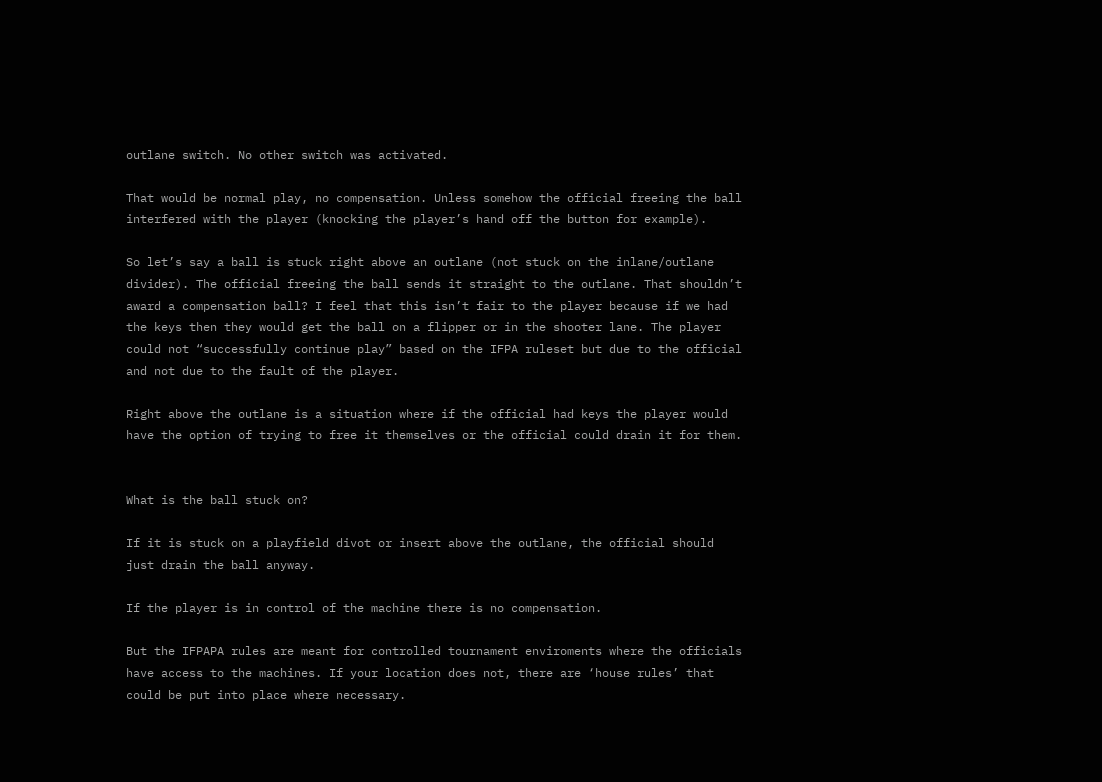outlane switch. No other switch was activated.

That would be normal play, no compensation. Unless somehow the official freeing the ball interfered with the player (knocking the player’s hand off the button for example).

So let’s say a ball is stuck right above an outlane (not stuck on the inlane/outlane divider). The official freeing the ball sends it straight to the outlane. That shouldn’t award a compensation ball? I feel that this isn’t fair to the player because if we had the keys then they would get the ball on a flipper or in the shooter lane. The player could not “successfully continue play” based on the IFPA ruleset but due to the official and not due to the fault of the player.

Right above the outlane is a situation where if the official had keys the player would have the option of trying to free it themselves or the official could drain it for them.


What is the ball stuck on?

If it is stuck on a playfield divot or insert above the outlane, the official should just drain the ball anyway.

If the player is in control of the machine there is no compensation.

But the IFPAPA rules are meant for controlled tournament enviroments where the officials have access to the machines. If your location does not, there are ‘house rules’ that could be put into place where necessary.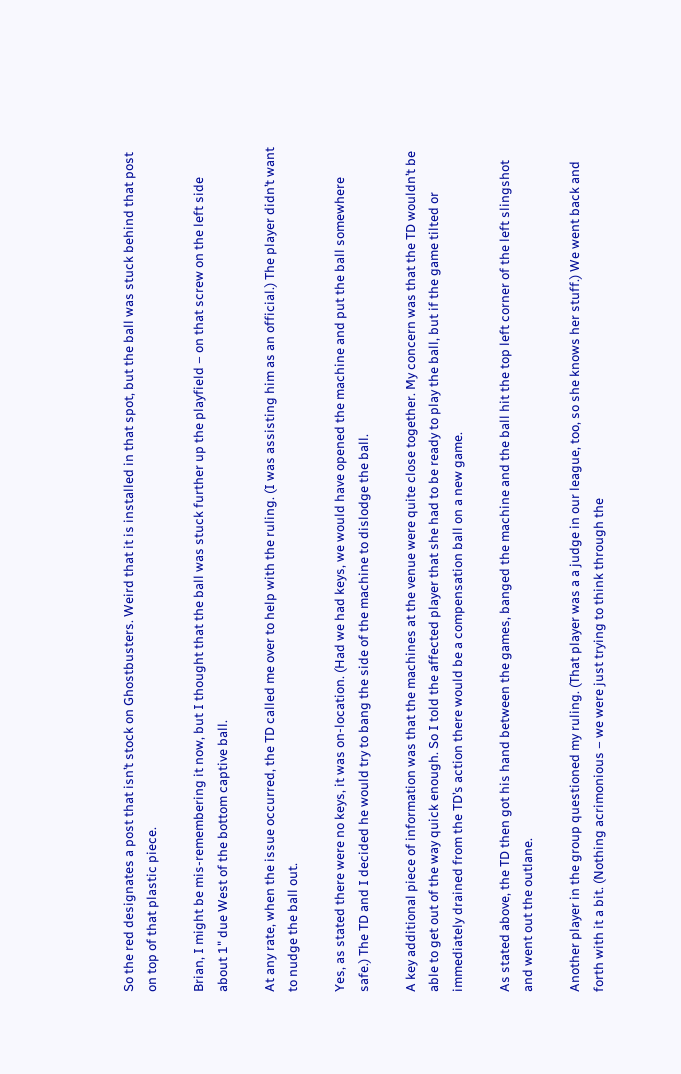So the red designates a post that isn’t stock on Ghostbusters. Weird that it is installed in that spot, but the ball was stuck behind that post on top of that plastic piece.

Brian, I might be mis-remembering it now, but I thought that the ball was stuck further up the playfield – on that screw on the left side about 1" due West of the bottom captive ball.

At any rate, when the issue occurred, the TD called me over to help with the ruling. (I was assisting him as an official.) The player didn’t want to nudge the ball out.

Yes, as stated there were no keys, it was on-location. (Had we had keys, we would have opened the machine and put the ball somewhere safe.) The TD and I decided he would try to bang the side of the machine to dislodge the ball.

A key additional piece of information was that the machines at the venue were quite close together. My concern was that the TD wouldn’t be able to get out of the way quick enough. So I told the affected player that she had to be ready to play the ball, but if the game tilted or immediately drained from the TD’s action there would be a compensation ball on a new game.

As stated above, the TD then got his hand between the games, banged the machine and the ball hit the top left corner of the left slingshot and went out the outlane.

Another player in the group questioned my ruling. (That player was a a judge in our league, too, so she knows her stuff.) We went back and forth with it a bit. (Nothing acrimonious – we were just trying to think through the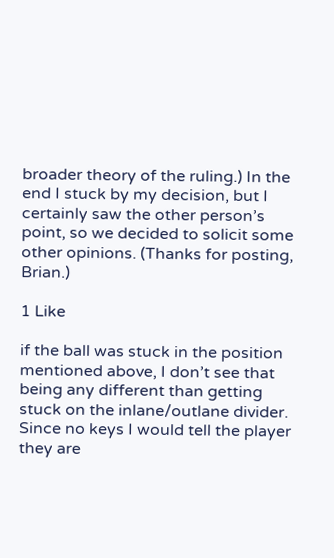broader theory of the ruling.) In the end I stuck by my decision, but I certainly saw the other person’s point, so we decided to solicit some other opinions. (Thanks for posting, Brian.)

1 Like

if the ball was stuck in the position mentioned above, I don’t see that being any different than getting stuck on the inlane/outlane divider. Since no keys I would tell the player they are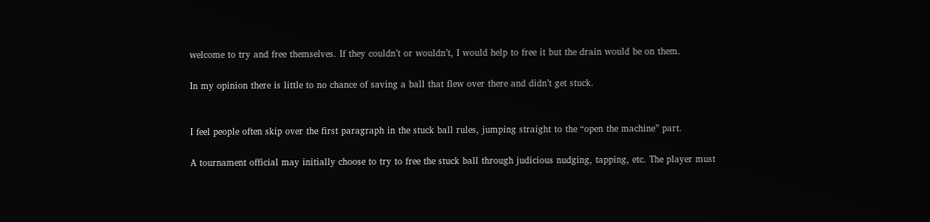welcome to try and free themselves. If they couldn’t or wouldn’t, I would help to free it but the drain would be on them.

In my opinion there is little to no chance of saving a ball that flew over there and didn’t get stuck.


I feel people often skip over the first paragraph in the stuck ball rules, jumping straight to the “open the machine” part.

A tournament official may initially choose to try to free the stuck ball through judicious nudging, tapping, etc. The player must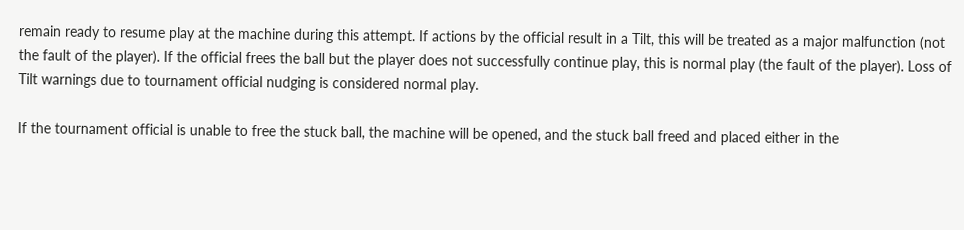remain ready to resume play at the machine during this attempt. If actions by the official result in a Tilt, this will be treated as a major malfunction (not the fault of the player). If the official frees the ball but the player does not successfully continue play, this is normal play (the fault of the player). Loss of Tilt warnings due to tournament official nudging is considered normal play.

If the tournament official is unable to free the stuck ball, the machine will be opened, and the stuck ball freed and placed either in the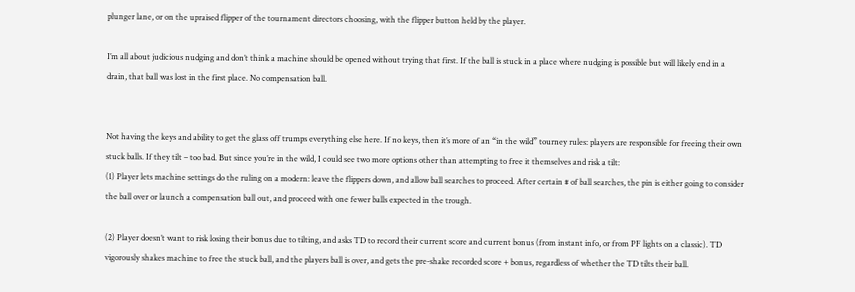plunger lane, or on the upraised flipper of the tournament directors choosing, with the flipper button held by the player.

I’m all about judicious nudging and don’t think a machine should be opened without trying that first. If the ball is stuck in a place where nudging is possible but will likely end in a drain, that ball was lost in the first place. No compensation ball.


Not having the keys and ability to get the glass off trumps everything else here. If no keys, then it’s more of an “in the wild” tourney rules: players are responsible for freeing their own stuck balls. If they tilt – too bad. But since you’re in the wild, I could see two more options other than attempting to free it themselves and risk a tilt:
(1) Player lets machine settings do the ruling on a modern: leave the flippers down, and allow ball searches to proceed. After certain # of ball searches, the pin is either going to consider the ball over or launch a compensation ball out, and proceed with one fewer balls expected in the trough.

(2) Player doesn’t want to risk losing their bonus due to tilting, and asks TD to record their current score and current bonus (from instant info, or from PF lights on a classic). TD vigorously shakes machine to free the stuck ball, and the players ball is over, and gets the pre-shake recorded score + bonus, regardless of whether the TD tilts their ball.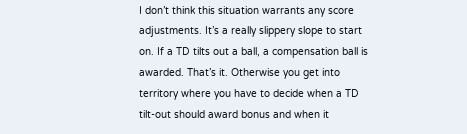I don’t think this situation warrants any score adjustments. It’s a really slippery slope to start on. If a TD tilts out a ball, a compensation ball is awarded. That’s it. Otherwise you get into territory where you have to decide when a TD tilt-out should award bonus and when it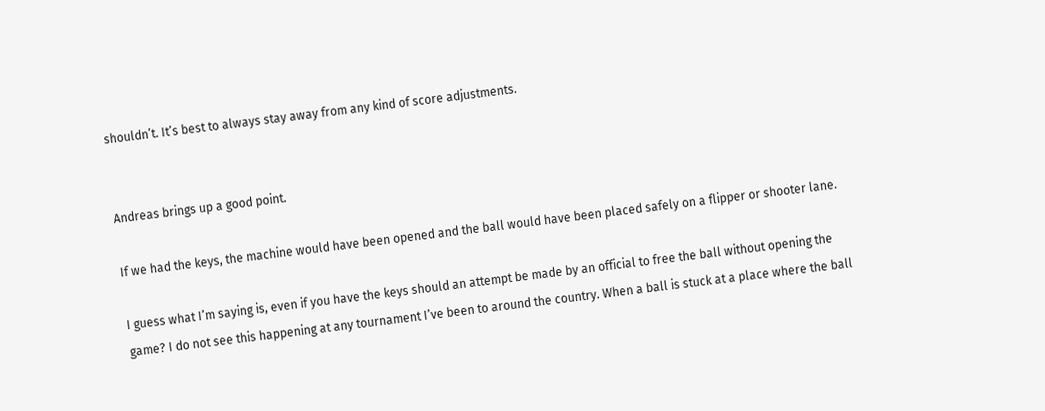shouldn’t. It’s best to always stay away from any kind of score adjustments.


Andreas brings up a good point.

If we had the keys, the machine would have been opened and the ball would have been placed safely on a flipper or shooter lane.

I guess what I’m saying is, even if you have the keys should an attempt be made by an official to free the ball without opening the game? I do not see this happening at any tournament I’ve been to around the country. When a ball is stuck at a place where the ball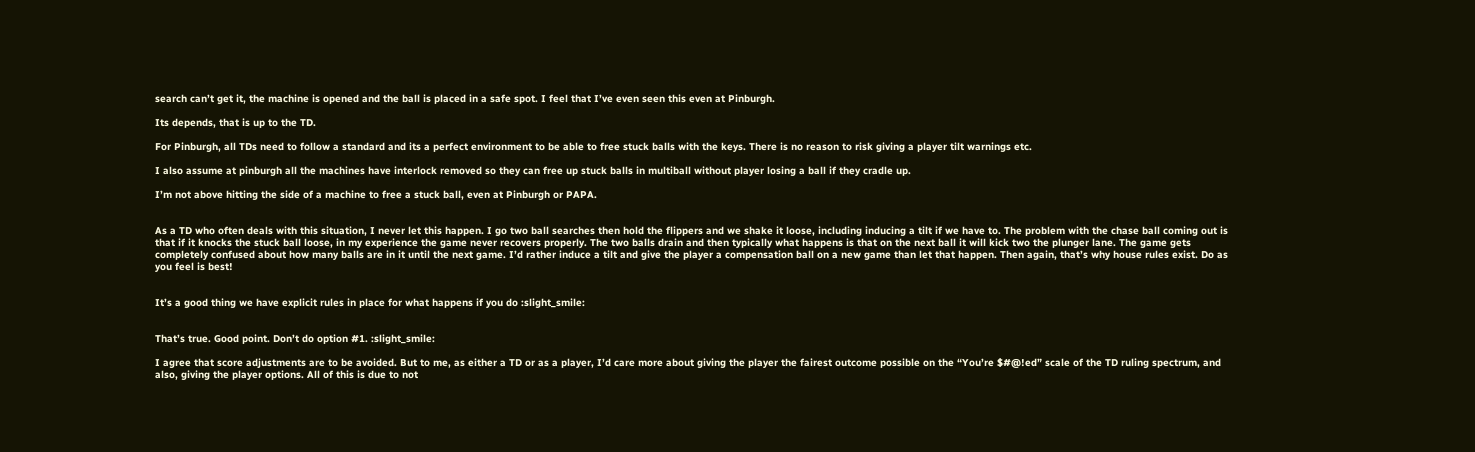search can’t get it, the machine is opened and the ball is placed in a safe spot. I feel that I’ve even seen this even at Pinburgh.

Its depends, that is up to the TD.

For Pinburgh, all TDs need to follow a standard and its a perfect environment to be able to free stuck balls with the keys. There is no reason to risk giving a player tilt warnings etc.

I also assume at pinburgh all the machines have interlock removed so they can free up stuck balls in multiball without player losing a ball if they cradle up.

I’m not above hitting the side of a machine to free a stuck ball, even at Pinburgh or PAPA.


As a TD who often deals with this situation, I never let this happen. I go two ball searches then hold the flippers and we shake it loose, including inducing a tilt if we have to. The problem with the chase ball coming out is that if it knocks the stuck ball loose, in my experience the game never recovers properly. The two balls drain and then typically what happens is that on the next ball it will kick two the plunger lane. The game gets completely confused about how many balls are in it until the next game. I’d rather induce a tilt and give the player a compensation ball on a new game than let that happen. Then again, that’s why house rules exist. Do as you feel is best!


It’s a good thing we have explicit rules in place for what happens if you do :slight_smile:


That’s true. Good point. Don’t do option #1. :slight_smile:

I agree that score adjustments are to be avoided. But to me, as either a TD or as a player, I’d care more about giving the player the fairest outcome possible on the “You’re $#@!ed” scale of the TD ruling spectrum, and also, giving the player options. All of this is due to not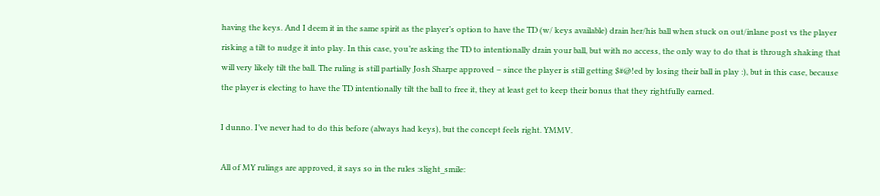having the keys. And I deem it in the same spirit as the player’s option to have the TD (w/ keys available) drain her/his ball when stuck on out/inlane post vs the player risking a tilt to nudge it into play. In this case, you’re asking the TD to intentionally drain your ball, but with no access, the only way to do that is through shaking that will very likely tilt the ball. The ruling is still partially Josh Sharpe approved – since the player is still getting $#@!ed by losing their ball in play :), but in this case, because the player is electing to have the TD intentionally tilt the ball to free it, they at least get to keep their bonus that they rightfully earned.

I dunno. I’ve never had to do this before (always had keys), but the concept feels right. YMMV.

All of MY rulings are approved, it says so in the rules :slight_smile: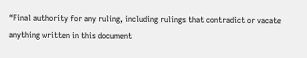“Final authority for any ruling, including rulings that contradict or vacate anything written in this document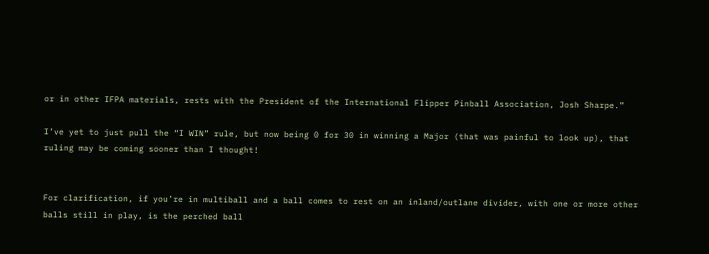or in other IFPA materials, rests with the President of the International Flipper Pinball Association, Josh Sharpe.”

I’ve yet to just pull the “I WIN” rule, but now being 0 for 30 in winning a Major (that was painful to look up), that ruling may be coming sooner than I thought!


For clarification, if you’re in multiball and a ball comes to rest on an inland/outlane divider, with one or more other balls still in play, is the perched ball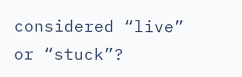considered “live” or “stuck”?